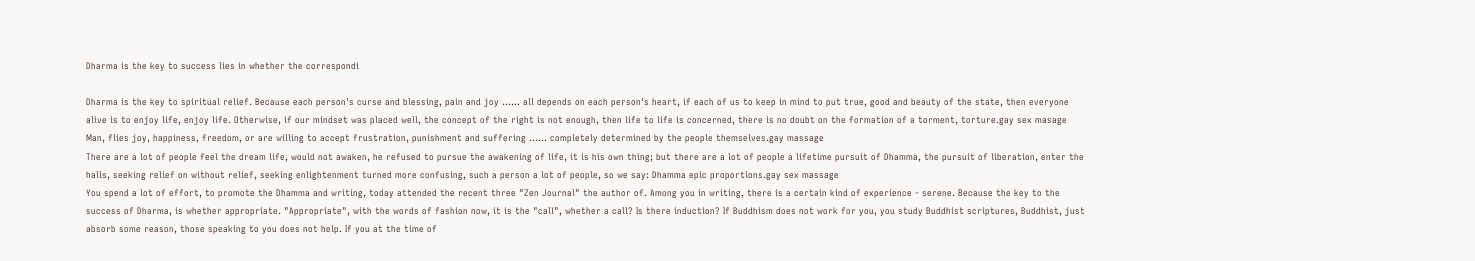Dharma is the key to success lies in whether the correspondi

Dharma is the key to spiritual relief. Because each person's curse and blessing, pain and joy ...... all depends on each person's heart, if each of us to keep in mind to put true, good and beauty of the state, then everyone alive is to enjoy life, enjoy life. Otherwise, if our mindset was placed well, the concept of the right is not enough, then life to life is concerned, there is no doubt on the formation of a torment, torture.gay sex masage
Man, flies joy, happiness, freedom, or are willing to accept frustration, punishment and suffering ...... completely determined by the people themselves.gay massage
There are a lot of people feel the dream life, would not awaken, he refused to pursue the awakening of life, it is his own thing; but there are a lot of people a lifetime pursuit of Dhamma, the pursuit of liberation, enter the halls, seeking relief on without relief, seeking enlightenment turned more confusing, such a person a lot of people, so we say: Dhamma epic proportions.gay sex massage
You spend a lot of effort, to promote the Dhamma and writing, today attended the recent three "Zen Journal" the author of. Among you in writing, there is a certain kind of experience - serene. Because the key to the success of Dharma, is whether appropriate. "Appropriate", with the words of fashion now, it is the "call", whether a call? Is there induction? If Buddhism does not work for you, you study Buddhist scriptures, Buddhist, just absorb some reason, those speaking to you does not help. If you at the time of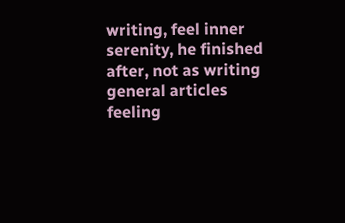writing, feel inner serenity, he finished after, not as writing general articles feeling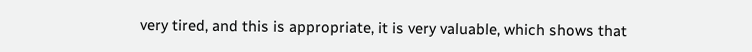very tired, and this is appropriate, it is very valuable, which shows that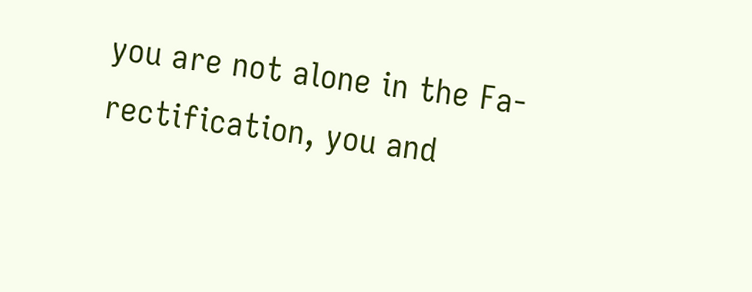you are not alone in the Fa-rectification, you and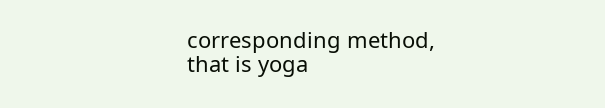corresponding method, that is yoga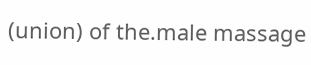(union) of the.male massage